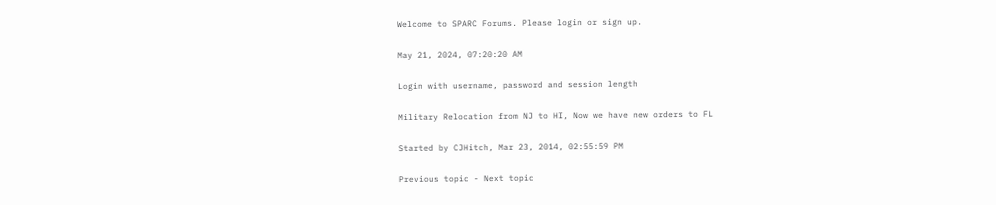Welcome to SPARC Forums. Please login or sign up.

May 21, 2024, 07:20:20 AM

Login with username, password and session length

Military Relocation from NJ to HI, Now we have new orders to FL

Started by CJHitch, Mar 23, 2014, 02:55:59 PM

Previous topic - Next topic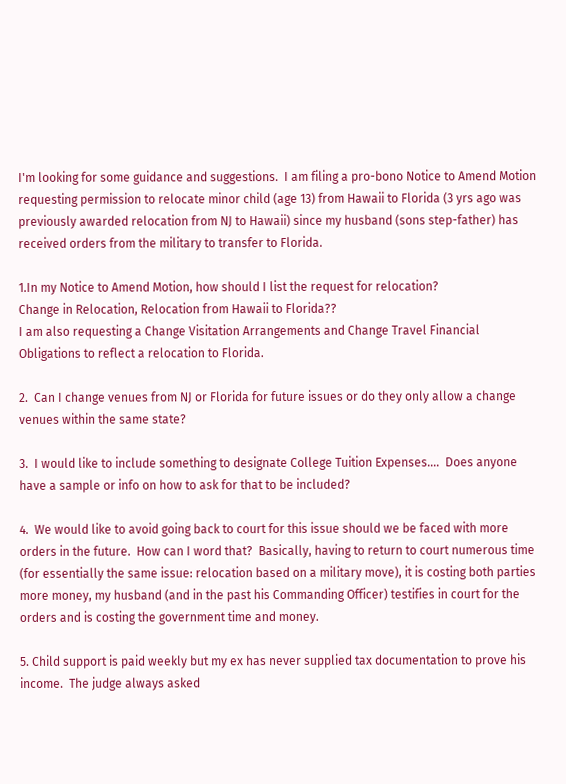I'm looking for some guidance and suggestions.  I am filing a pro-bono Notice to Amend Motion requesting permission to relocate minor child (age 13) from Hawaii to Florida (3 yrs ago was previously awarded relocation from NJ to Hawaii) since my husband (sons step-father) has received orders from the military to transfer to Florida.

1.In my Notice to Amend Motion, how should I list the request for relocation?
Change in Relocation, Relocation from Hawaii to Florida??
I am also requesting a Change Visitation Arrangements and Change Travel Financial Obligations to reflect a relocation to Florida.

2.  Can I change venues from NJ or Florida for future issues or do they only allow a change venues within the same state?

3.  I would like to include something to designate College Tuition Expenses....  Does anyone have a sample or info on how to ask for that to be included?

4.  We would like to avoid going back to court for this issue should we be faced with more orders in the future.  How can I word that?  Basically, having to return to court numerous time (for essentially the same issue: relocation based on a military move), it is costing both parties more money, my husband (and in the past his Commanding Officer) testifies in court for the orders and is costing the government time and money.

5. Child support is paid weekly but my ex has never supplied tax documentation to prove his income.  The judge always asked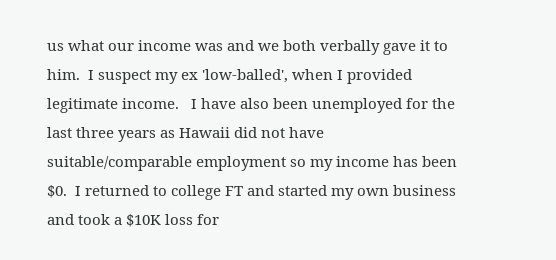us what our income was and we both verbally gave it to him.  I suspect my ex 'low-balled', when I provided legitimate income.   I have also been unemployed for the last three years as Hawaii did not have suitable/comparable employment so my income has been $0.  I returned to college FT and started my own business and took a $10K loss for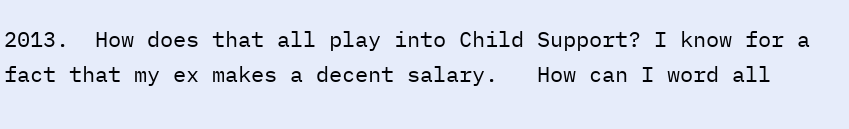2013.  How does that all play into Child Support? I know for a fact that my ex makes a decent salary.   How can I word all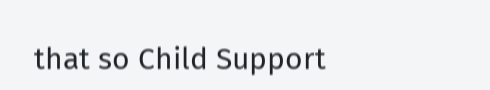that so Child Support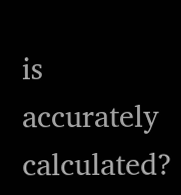is accurately calculated?